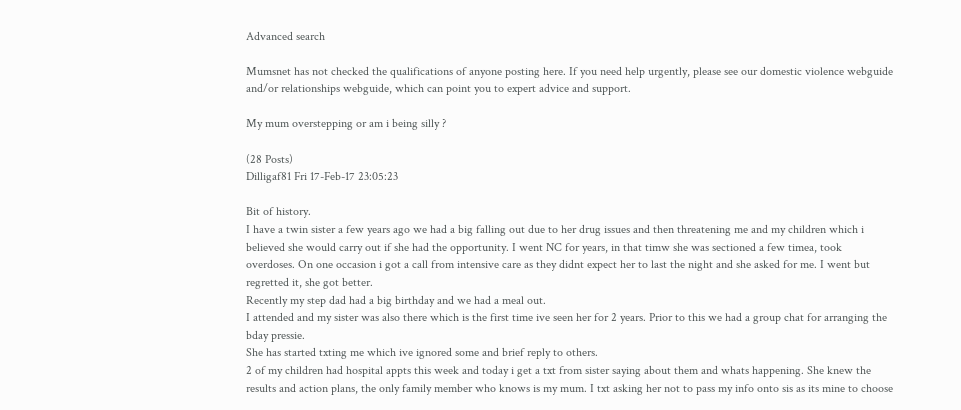Advanced search

Mumsnet has not checked the qualifications of anyone posting here. If you need help urgently, please see our domestic violence webguide and/or relationships webguide, which can point you to expert advice and support.

My mum overstepping or am i being silly ?

(28 Posts)
Dilligaf81 Fri 17-Feb-17 23:05:23

Bit of history.
I have a twin sister a few years ago we had a big falling out due to her drug issues and then threatening me and my children which i believed she would carry out if she had the opportunity. I went NC for years, in that timw she was sectioned a few timea, took overdoses. On one occasion i got a call from intensive care as they didnt expect her to last the night and she asked for me. I went but regretted it, she got better.
Recently my step dad had a big birthday and we had a meal out.
I attended and my sister was also there which is the first time ive seen her for 2 years. Prior to this we had a group chat for arranging the bday pressie.
She has started txting me which ive ignored some and brief reply to others.
2 of my children had hospital appts this week and today i get a txt from sister saying about them and whats happening. She knew the results and action plans, the only family member who knows is my mum. I txt asking her not to pass my info onto sis as its mine to choose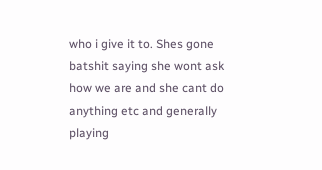who i give it to. Shes gone batshit saying she wont ask how we are and she cant do anything etc and generally playing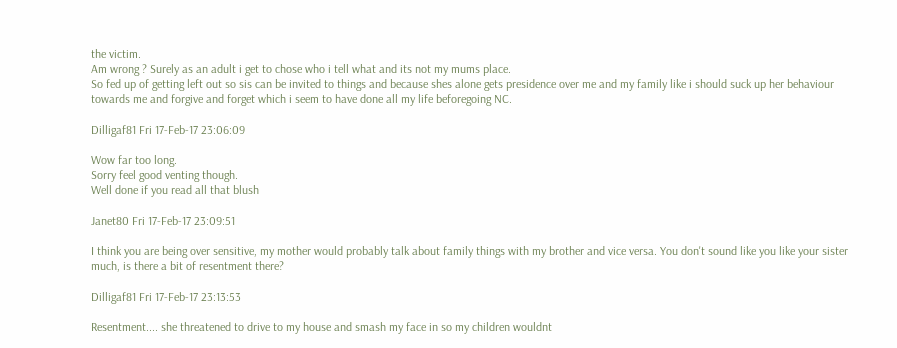the victim.
Am wrong ? Surely as an adult i get to chose who i tell what and its not my mums place.
So fed up of getting left out so sis can be invited to things and because shes alone gets presidence over me and my family like i should suck up her behaviour towards me and forgive and forget which i seem to have done all my life beforegoing NC.

Dilligaf81 Fri 17-Feb-17 23:06:09

Wow far too long.
Sorry feel good venting though.
Well done if you read all that blush

Janet80 Fri 17-Feb-17 23:09:51

I think you are being over sensitive, my mother would probably talk about family things with my brother and vice versa. You don't sound like you like your sister much, is there a bit of resentment there?

Dilligaf81 Fri 17-Feb-17 23:13:53

Resentment.... she threatened to drive to my house and smash my face in so my children wouldnt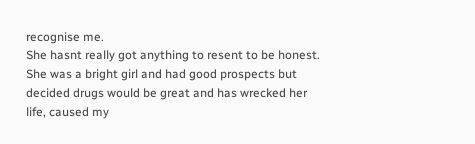recognise me.
She hasnt really got anything to resent to be honest. She was a bright girl and had good prospects but decided drugs would be great and has wrecked her life, caused my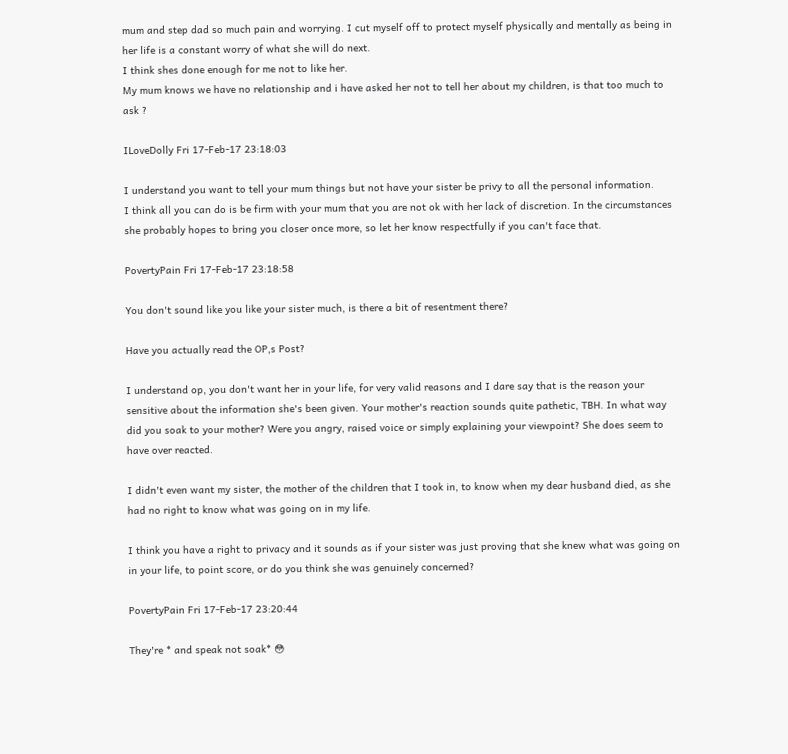mum and step dad so much pain and worrying. I cut myself off to protect myself physically and mentally as being in her life is a constant worry of what she will do next.
I think shes done enough for me not to like her.
My mum knows we have no relationship and i have asked her not to tell her about my children, is that too much to ask ?

ILoveDolly Fri 17-Feb-17 23:18:03

I understand you want to tell your mum things but not have your sister be privy to all the personal information.
I think all you can do is be firm with your mum that you are not ok with her lack of discretion. In the circumstances she probably hopes to bring you closer once more, so let her know respectfully if you can't face that.

PovertyPain Fri 17-Feb-17 23:18:58

You don't sound like you like your sister much, is there a bit of resentment there?

Have you actually read the OP,s Post?

I understand op, you don't want her in your life, for very valid reasons and I dare say that is the reason your sensitive about the information she's been given. Your mother's reaction sounds quite pathetic, TBH. In what way did you soak to your mother? Were you angry, raised voice or simply explaining your viewpoint? She does seem to have over reacted.

I didn't even want my sister, the mother of the children that I took in, to know when my dear husband died, as she had no right to know what was going on in my life.

I think you have a right to privacy and it sounds as if your sister was just proving that she knew what was going on in your life, to point score, or do you think she was genuinely concerned?

PovertyPain Fri 17-Feb-17 23:20:44

They're * and speak not soak* 😳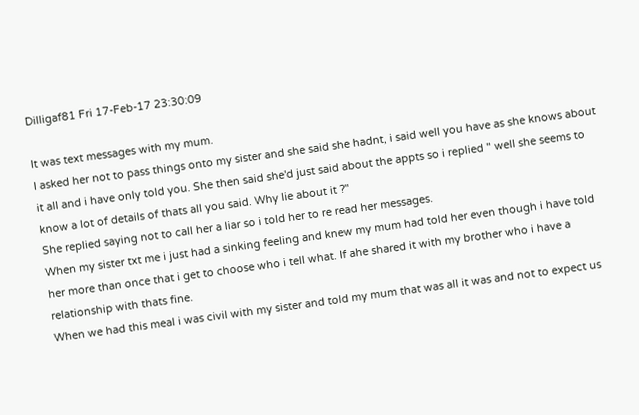Dilligaf81 Fri 17-Feb-17 23:30:09

It was text messages with my mum.
I asked her not to pass things onto my sister and she said she hadnt, i said well you have as she knows about it all and i have only told you. She then said she'd just said about the appts so i replied " well she seems to know a lot of details of thats all you said. Why lie about it ?"
She replied saying not to call her a liar so i told her to re read her messages.
When my sister txt me i just had a sinking feeling and knew my mum had told her even though i have told her more than once that i get to choose who i tell what. If ahe shared it with my brother who i have a relationship with thats fine.
When we had this meal i was civil with my sister and told my mum that was all it was and not to expect us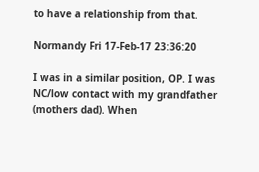to have a relationship from that.

Normandy Fri 17-Feb-17 23:36:20

I was in a similar position, OP. I was NC/low contact with my grandfather (mothers dad). When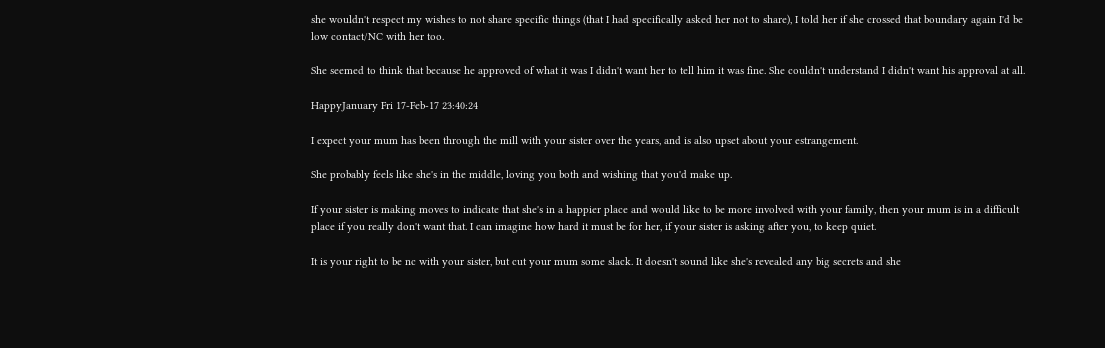she wouldn't respect my wishes to not share specific things (that I had specifically asked her not to share), I told her if she crossed that boundary again I'd be low contact/NC with her too.

She seemed to think that because he approved of what it was I didn't want her to tell him it was fine. She couldn't understand I didn't want his approval at all.

HappyJanuary Fri 17-Feb-17 23:40:24

I expect your mum has been through the mill with your sister over the years, and is also upset about your estrangement.

She probably feels like she's in the middle, loving you both and wishing that you'd make up.

If your sister is making moves to indicate that she's in a happier place and would like to be more involved with your family, then your mum is in a difficult place if you really don't want that. I can imagine how hard it must be for her, if your sister is asking after you, to keep quiet.

It is your right to be nc with your sister, but cut your mum some slack. It doesn't sound like she's revealed any big secrets and she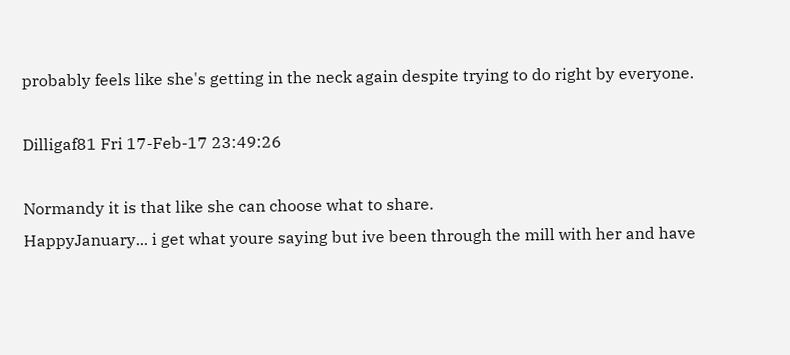probably feels like she's getting in the neck again despite trying to do right by everyone.

Dilligaf81 Fri 17-Feb-17 23:49:26

Normandy it is that like she can choose what to share.
HappyJanuary... i get what youre saying but ive been through the mill with her and have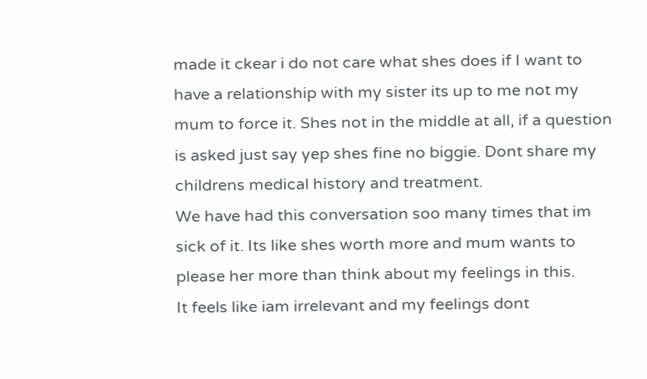made it ckear i do not care what shes does if I want to have a relationship with my sister its up to me not my mum to force it. Shes not in the middle at all, if a question is asked just say yep shes fine no biggie. Dont share my childrens medical history and treatment.
We have had this conversation soo many times that im sick of it. Its like shes worth more and mum wants to please her more than think about my feelings in this.
It feels like iam irrelevant and my feelings dont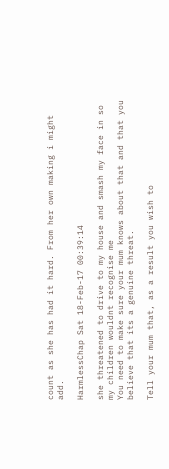count as she has had it hard. From her own making i might add.

HarmlessChap Sat 18-Feb-17 00:39:14

she threatened to drive to my house and smash my face in so my children wouldnt recognise me
You need to make sure your mum knows about that and that you believe that its a genuine threat.

Tell your mum that, as a result you wish to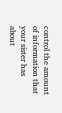control the amount of information that your sister has about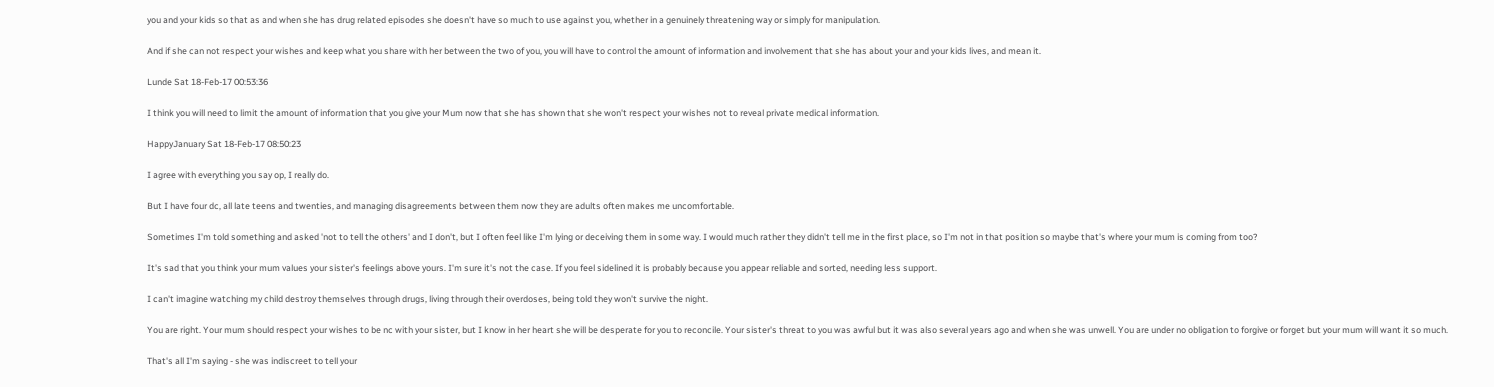you and your kids so that as and when she has drug related episodes she doesn't have so much to use against you, whether in a genuinely threatening way or simply for manipulation.

And if she can not respect your wishes and keep what you share with her between the two of you, you will have to control the amount of information and involvement that she has about your and your kids lives, and mean it.

Lunde Sat 18-Feb-17 00:53:36

I think you will need to limit the amount of information that you give your Mum now that she has shown that she won't respect your wishes not to reveal private medical information.

HappyJanuary Sat 18-Feb-17 08:50:23

I agree with everything you say op, I really do.

But I have four dc, all late teens and twenties, and managing disagreements between them now they are adults often makes me uncomfortable.

Sometimes I'm told something and asked 'not to tell the others' and I don't, but I often feel like I'm lying or deceiving them in some way. I would much rather they didn't tell me in the first place, so I'm not in that position so maybe that's where your mum is coming from too?

It's sad that you think your mum values your sister's feelings above yours. I'm sure it's not the case. If you feel sidelined it is probably because you appear reliable and sorted, needing less support.

I can't imagine watching my child destroy themselves through drugs, living through their overdoses, being told they won't survive the night.

You are right. Your mum should respect your wishes to be nc with your sister, but I know in her heart she will be desperate for you to reconcile. Your sister's threat to you was awful but it was also several years ago and when she was unwell. You are under no obligation to forgive or forget but your mum will want it so much.

That's all I'm saying - she was indiscreet to tell your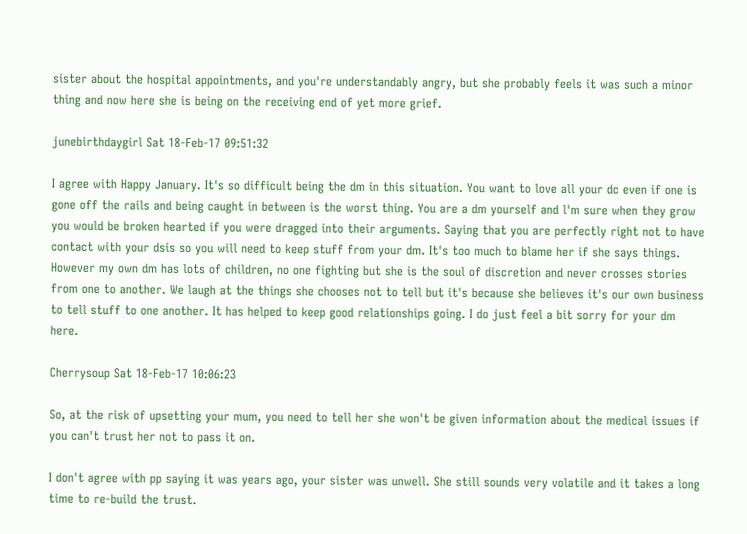sister about the hospital appointments, and you're understandably angry, but she probably feels it was such a minor thing and now here she is being on the receiving end of yet more grief.

junebirthdaygirl Sat 18-Feb-17 09:51:32

I agree with Happy January. It's so difficult being the dm in this situation. You want to love all your dc even if one is gone off the rails and being caught in between is the worst thing. You are a dm yourself and l'm sure when they grow you would be broken hearted if you were dragged into their arguments. Saying that you are perfectly right not to have contact with your dsis so you will need to keep stuff from your dm. It's too much to blame her if she says things. However my own dm has lots of children, no one fighting but she is the soul of discretion and never crosses stories from one to another. We laugh at the things she chooses not to tell but it's because she believes it's our own business to tell stuff to one another. It has helped to keep good relationships going. I do just feel a bit sorry for your dm here.

Cherrysoup Sat 18-Feb-17 10:06:23

So, at the risk of upsetting your mum, you need to tell her she won't be given information about the medical issues if you can't trust her not to pass it on.

I don't agree with pp saying it was years ago, your sister was unwell. She still sounds very volatile and it takes a long time to re-build the trust.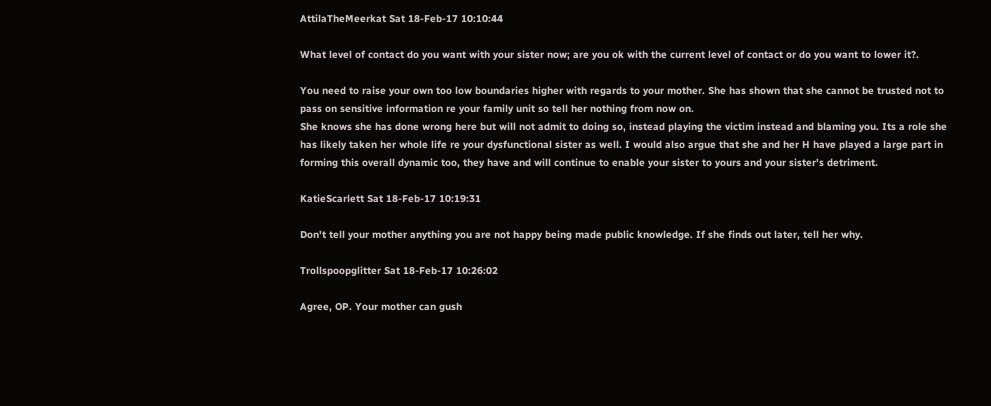AttilaTheMeerkat Sat 18-Feb-17 10:10:44

What level of contact do you want with your sister now; are you ok with the current level of contact or do you want to lower it?.

You need to raise your own too low boundaries higher with regards to your mother. She has shown that she cannot be trusted not to pass on sensitive information re your family unit so tell her nothing from now on.
She knows she has done wrong here but will not admit to doing so, instead playing the victim instead and blaming you. Its a role she has likely taken her whole life re your dysfunctional sister as well. I would also argue that she and her H have played a large part in forming this overall dynamic too, they have and will continue to enable your sister to yours and your sister's detriment.

KatieScarlett Sat 18-Feb-17 10:19:31

Don't tell your mother anything you are not happy being made public knowledge. If she finds out later, tell her why.

Trollspoopglitter Sat 18-Feb-17 10:26:02

Agree, OP. Your mother can gush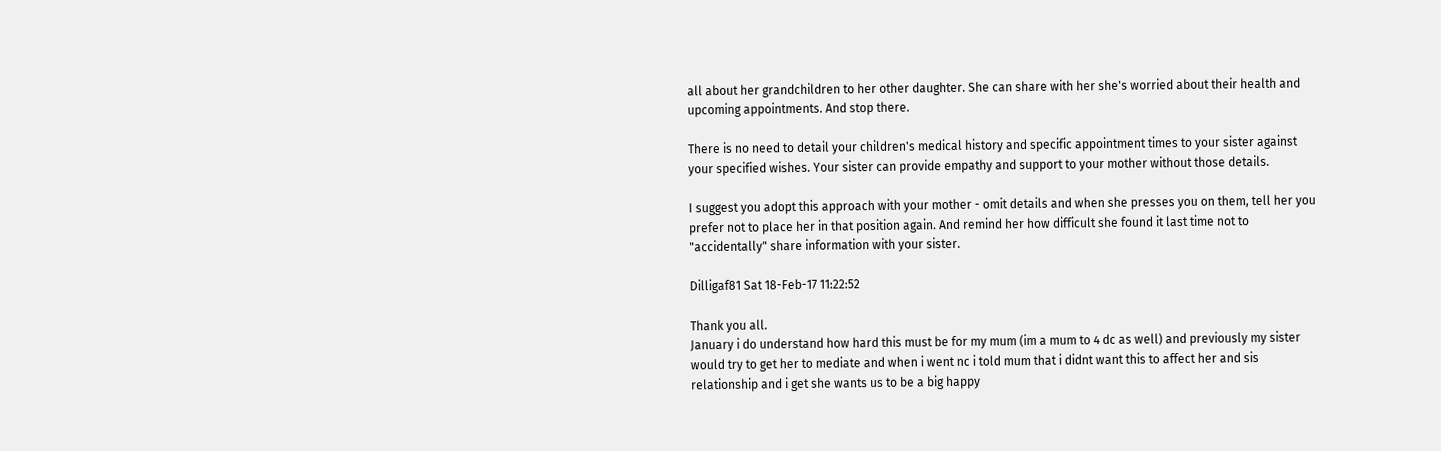all about her grandchildren to her other daughter. She can share with her she's worried about their health and upcoming appointments. And stop there.

There is no need to detail your children's medical history and specific appointment times to your sister against your specified wishes. Your sister can provide empathy and support to your mother without those details.

I suggest you adopt this approach with your mother - omit details and when she presses you on them, tell her you prefer not to place her in that position again. And remind her how difficult she found it last time not to "accidentally" share information with your sister.

Dilligaf81 Sat 18-Feb-17 11:22:52

Thank you all.
January i do understand how hard this must be for my mum (im a mum to 4 dc as well) and previously my sister would try to get her to mediate and when i went nc i told mum that i didnt want this to affect her and sis relationship and i get she wants us to be a big happy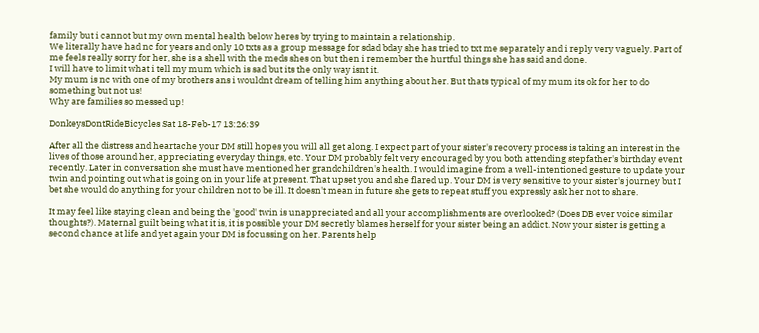family but i cannot but my own mental health below heres by trying to maintain a relationship.
We literally have had nc for years and only 10 txts as a group message for sdad bday she has tried to txt me separately and i reply very vaguely. Part of me feels really sorry for her, she is a shell with the meds shes on but then i remember the hurtful things she has said and done.
I will have to limit what i tell my mum which is sad but its the only way isnt it.
My mum is nc with one of my brothers ans i wouldnt dream of telling him anything about her. But thats typical of my mum its ok for her to do something but not us!
Why are families so messed up!

DonkeysDontRideBicycles Sat 18-Feb-17 13:26:39

After all the distress and heartache your DM still hopes you will all get along. I expect part of your sister's recovery process is taking an interest in the lives of those around her, appreciating everyday things, etc. Your DM probably felt very encouraged by you both attending stepfather's birthday event recently. Later in conversation she must have mentioned her grandchildren's health. I would imagine from a well-intentioned gesture to update your twin and pointing out what is going on in your life at present. That upset you and she flared up. Your DM is very sensitive to your sister's journey but I bet she would do anything for your children not to be ill. It doesn't mean in future she gets to repeat stuff you expressly ask her not to share.

It may feel like staying clean and being the 'good' twin is unappreciated and all your accomplishments are overlooked? (Does DB ever voice similar thoughts?). Maternal guilt being what it is, it is possible your DM secretly blames herself for your sister being an addict. Now your sister is getting a second chance at life and yet again your DM is focussing on her. Parents help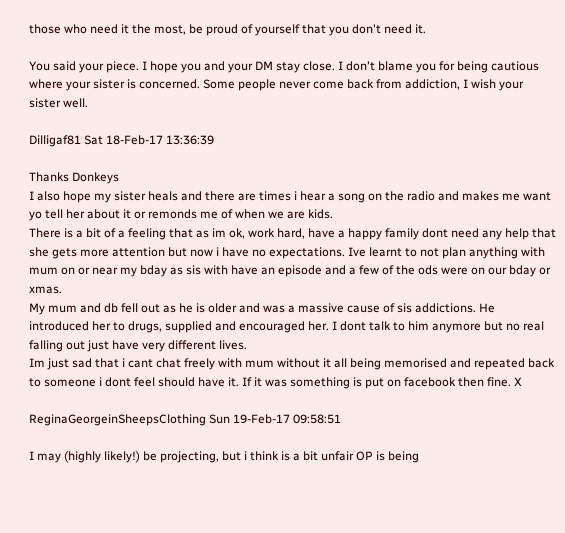those who need it the most, be proud of yourself that you don't need it.

You said your piece. I hope you and your DM stay close. I don't blame you for being cautious where your sister is concerned. Some people never come back from addiction, I wish your sister well.

Dilligaf81 Sat 18-Feb-17 13:36:39

Thanks Donkeys
I also hope my sister heals and there are times i hear a song on the radio and makes me want yo tell her about it or remonds me of when we are kids.
There is a bit of a feeling that as im ok, work hard, have a happy family dont need any help that she gets more attention but now i have no expectations. Ive learnt to not plan anything with mum on or near my bday as sis with have an episode and a few of the ods were on our bday or xmas.
My mum and db fell out as he is older and was a massive cause of sis addictions. He introduced her to drugs, supplied and encouraged her. I dont talk to him anymore but no real falling out just have very different lives.
Im just sad that i cant chat freely with mum without it all being memorised and repeated back to someone i dont feel should have it. If it was something is put on facebook then fine. X

ReginaGeorgeinSheepsClothing Sun 19-Feb-17 09:58:51

I may (highly likely!) be projecting, but i think is a bit unfair OP is being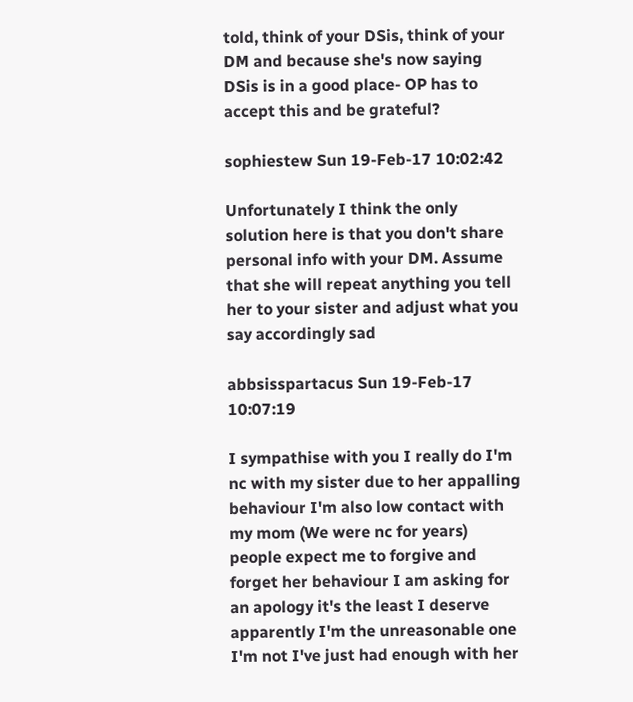told, think of your DSis, think of your DM and because she's now saying DSis is in a good place- OP has to accept this and be grateful?

sophiestew Sun 19-Feb-17 10:02:42

Unfortunately I think the only solution here is that you don't share personal info with your DM. Assume that she will repeat anything you tell her to your sister and adjust what you say accordingly sad

abbsisspartacus Sun 19-Feb-17 10:07:19

I sympathise with you I really do I'm nc with my sister due to her appalling behaviour I'm also low contact with my mom (We were nc for years) people expect me to forgive and forget her behaviour I am asking for an apology it's the least I deserve apparently I'm the unreasonable one I'm not I've just had enough with her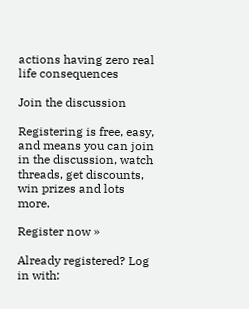actions having zero real life consequences

Join the discussion

Registering is free, easy, and means you can join in the discussion, watch threads, get discounts, win prizes and lots more.

Register now »

Already registered? Log in with: